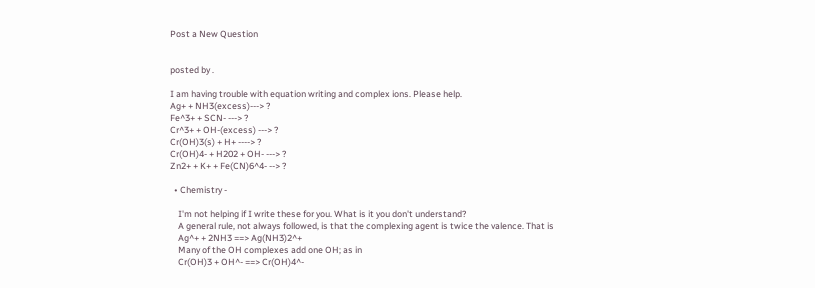Post a New Question


posted by .

I am having trouble with equation writing and complex ions. Please help.
Ag+ + NH3(excess)---> ?
Fe^3+ + SCN- ---> ?
Cr^3+ + OH-(excess) ---> ?
Cr(OH)3(s) + H+ ----> ?
Cr(OH)4- + H202 + OH- ---> ?
Zn2+ + K+ + Fe(CN)6^4- --> ?

  • Chemistry -

    I'm not helping if I write these for you. What is it you don't understand?
    A general rule, not always followed, is that the complexing agent is twice the valence. That is
    Ag^+ + 2NH3 ==> Ag(NH3)2^+
    Many of the OH complexes add one OH; as in
    Cr(OH)3 + OH^- ==> Cr(OH)4^-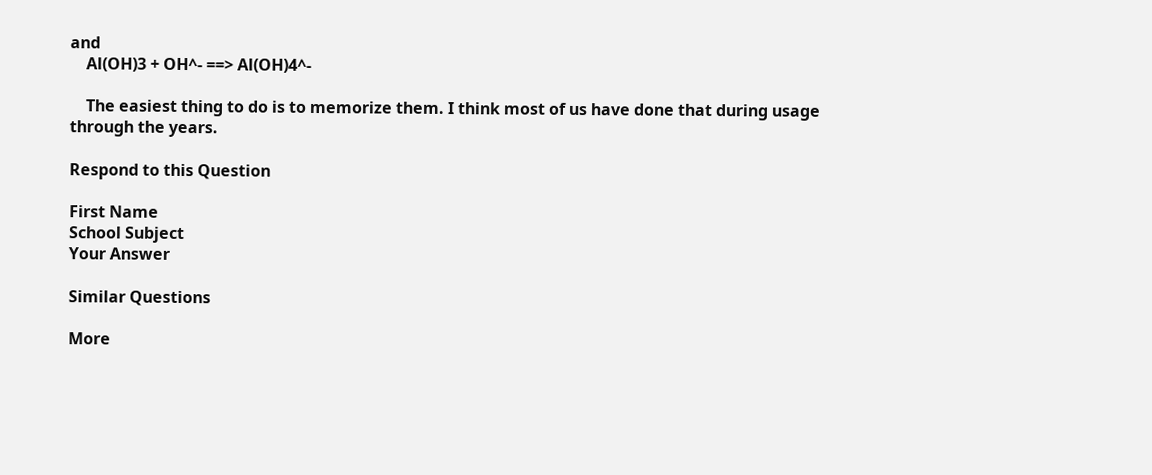and
    Al(OH)3 + OH^- ==> Al(OH)4^-

    The easiest thing to do is to memorize them. I think most of us have done that during usage through the years.

Respond to this Question

First Name
School Subject
Your Answer

Similar Questions

More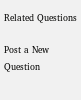Related Questions

Post a New Question